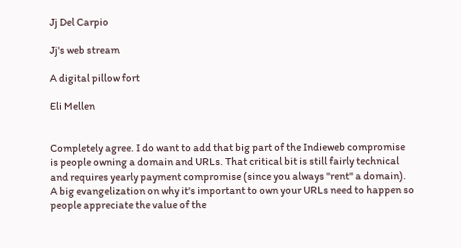Jj Del Carpio

Jj's web stream

A digital pillow fort

Eli Mellen


Completely agree. I do want to add that big part of the Indieweb compromise is people owning a domain and URLs. That critical bit is still fairly technical and requires yearly payment compromise (since you always "rent" a domain). A big evangelization on why it's important to own your URLs need to happen so people appreciate the value of the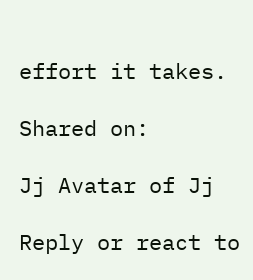effort it takes.

Shared on:

Jj Avatar of Jj

Reply or react to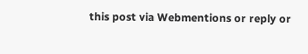this post via Webmentions or reply or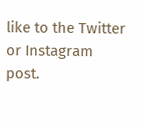like to the Twitter or Instagram post.